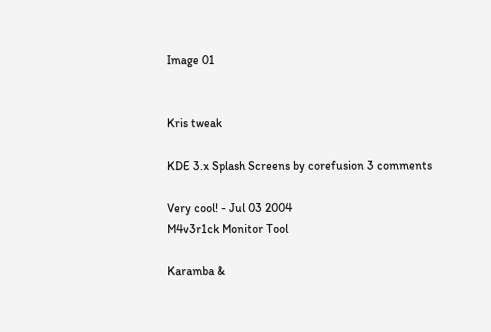Image 01


Kris tweak

KDE 3.x Splash Screens by corefusion 3 comments

Very cool! - Jul 03 2004
M4v3r1ck Monitor Tool

Karamba &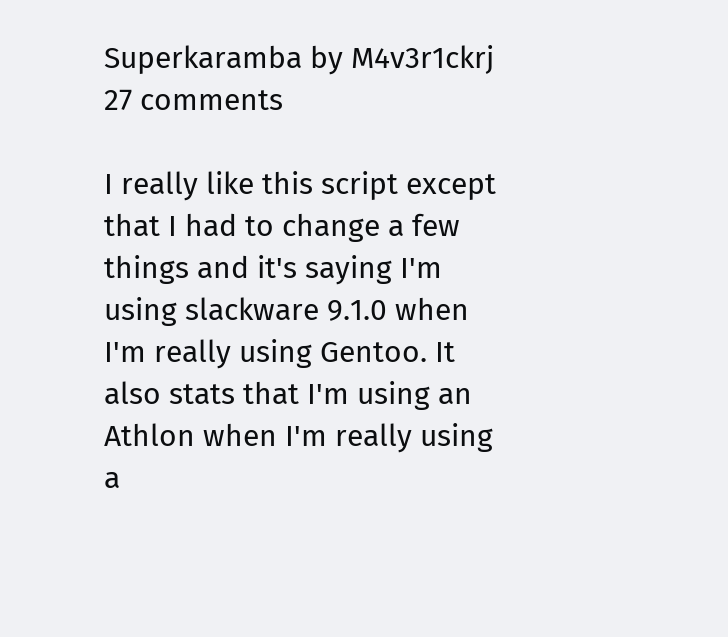Superkaramba by M4v3r1ckrj 27 comments

I really like this script except that I had to change a few things and it's saying I'm using slackware 9.1.0 when I'm really using Gentoo. It also stats that I'm using an Athlon when I'm really using a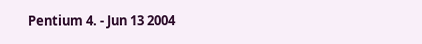Pentium 4. - Jun 13 2004